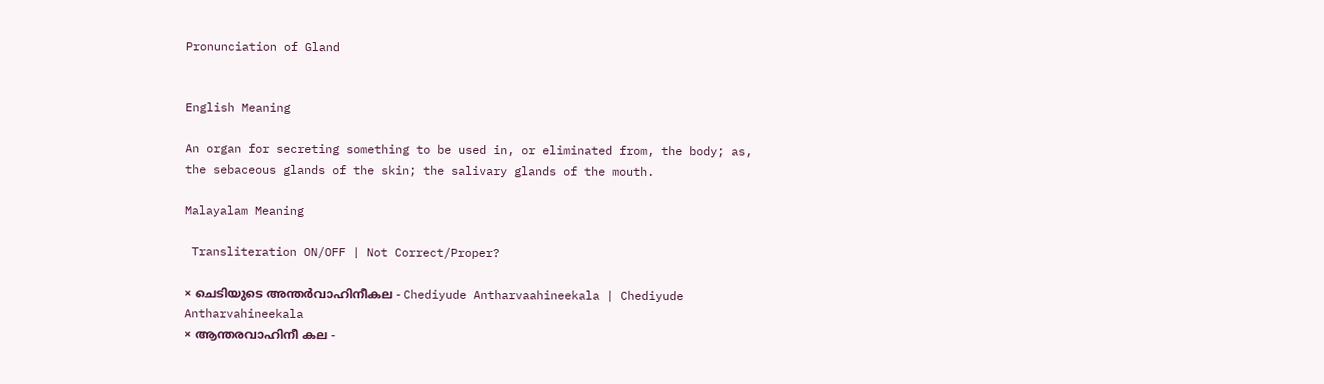Pronunciation of Gland


English Meaning

An organ for secreting something to be used in, or eliminated from, the body; as, the sebaceous glands of the skin; the salivary glands of the mouth.

Malayalam Meaning

 Transliteration ON/OFF | Not Correct/Proper?

× ചെടിയുടെ അന്തര്‍വാഹിനീകല - Chediyude Antharvaahineekala | Chediyude Antharvahineekala
× ആന്തരവാഹിനീ കല -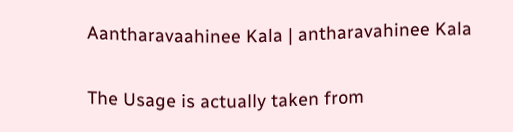Aantharavaahinee Kala | antharavahinee Kala


The Usage is actually taken from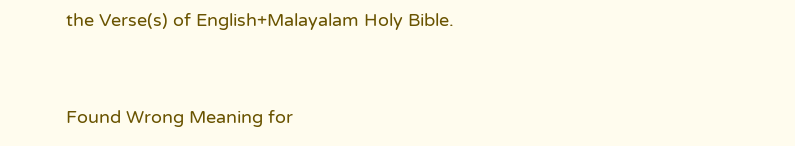the Verse(s) of English+Malayalam Holy Bible.


Found Wrong Meaning for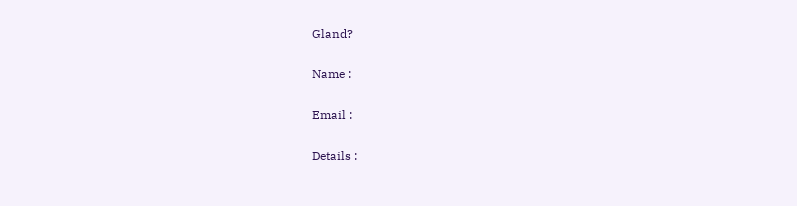Gland?

Name :

Email :

Details :